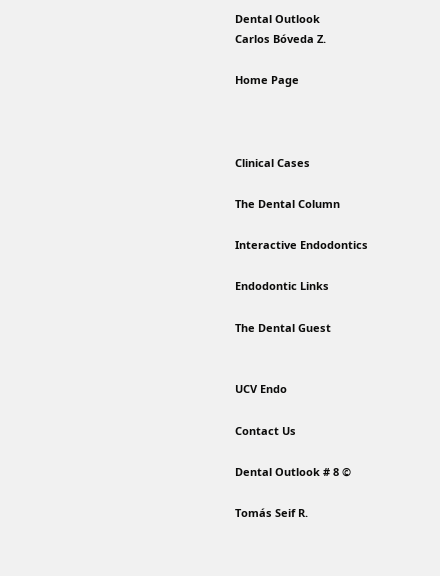Dental Outlook
Carlos Bóveda Z.

Home Page



Clinical Cases

The Dental Column

Interactive Endodontics

Endodontic Links

The Dental Guest


UCV Endo

Contact Us

Dental Outlook # 8 ©

Tomás Seif R.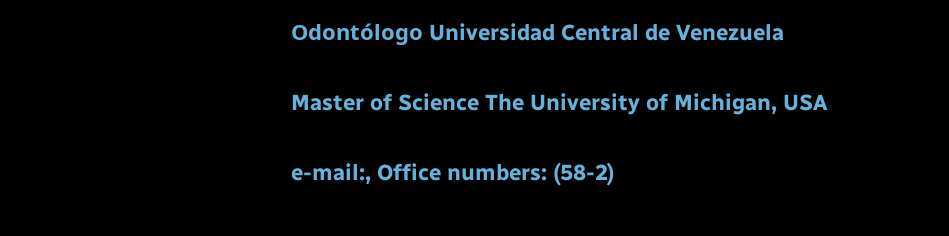Odontólogo Universidad Central de Venezuela

Master of Science The University of Michigan, USA

e-mail:, Office numbers: (58-2)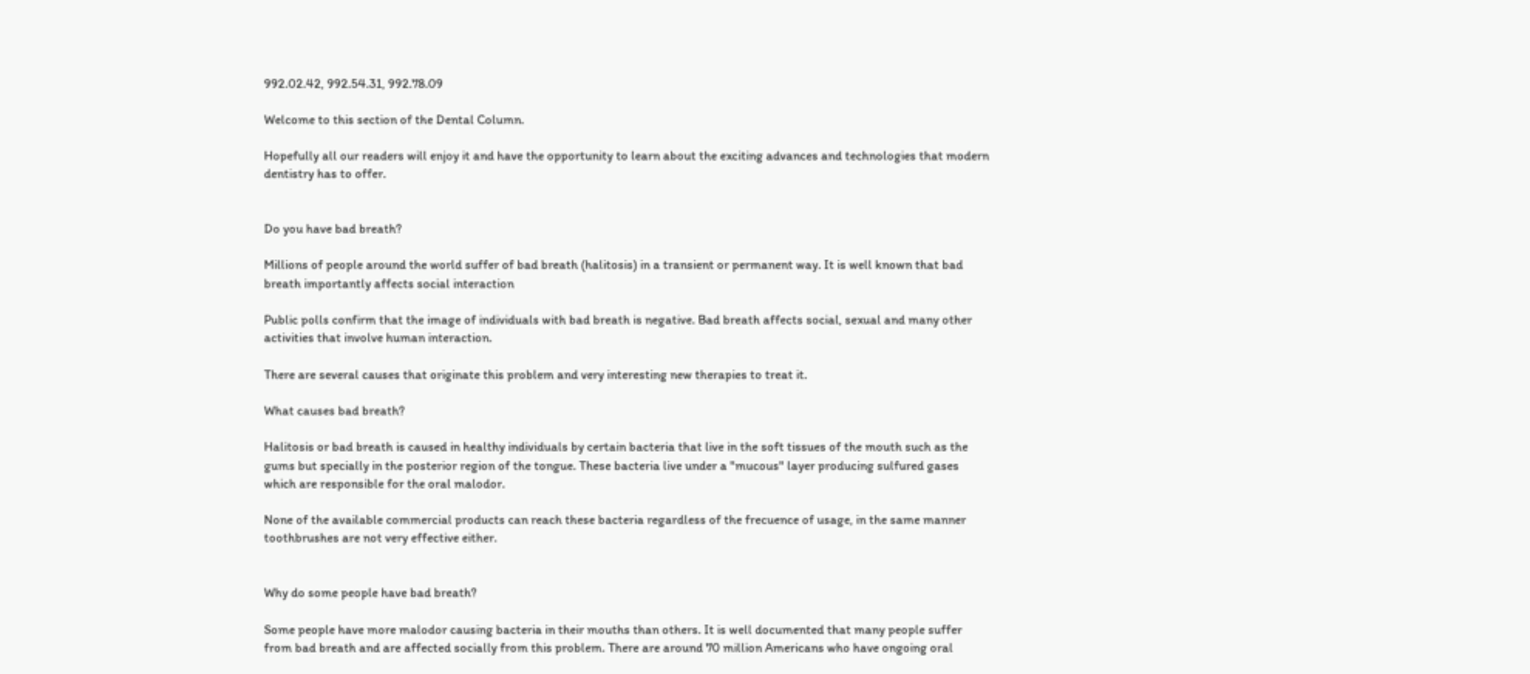992.02.42, 992.54.31, 992.78.09

Welcome to this section of the Dental Column.

Hopefully all our readers will enjoy it and have the opportunity to learn about the exciting advances and technologies that modern dentistry has to offer.


Do you have bad breath?

Millions of people around the world suffer of bad breath (halitosis) in a transient or permanent way. It is well known that bad breath importantly affects social interaction

Public polls confirm that the image of individuals with bad breath is negative. Bad breath affects social, sexual and many other activities that involve human interaction.

There are several causes that originate this problem and very interesting new therapies to treat it.

What causes bad breath?

Halitosis or bad breath is caused in healthy individuals by certain bacteria that live in the soft tissues of the mouth such as the gums but specially in the posterior region of the tongue. These bacteria live under a "mucous" layer producing sulfured gases which are responsible for the oral malodor.

None of the available commercial products can reach these bacteria regardless of the frecuence of usage, in the same manner toothbrushes are not very effective either.


Why do some people have bad breath?

Some people have more malodor causing bacteria in their mouths than others. It is well documented that many people suffer from bad breath and are affected socially from this problem. There are around 70 million Americans who have ongoing oral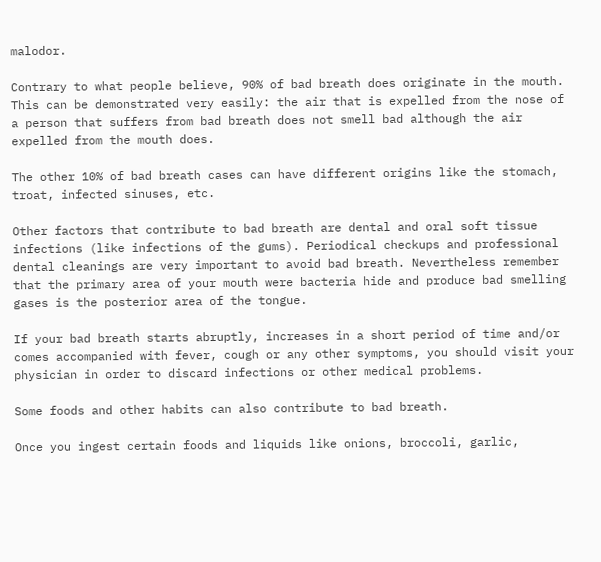malodor.

Contrary to what people believe, 90% of bad breath does originate in the mouth. This can be demonstrated very easily: the air that is expelled from the nose of a person that suffers from bad breath does not smell bad although the air expelled from the mouth does.

The other 10% of bad breath cases can have different origins like the stomach, troat, infected sinuses, etc.

Other factors that contribute to bad breath are dental and oral soft tissue infections (like infections of the gums). Periodical checkups and professional dental cleanings are very important to avoid bad breath. Nevertheless remember that the primary area of your mouth were bacteria hide and produce bad smelling gases is the posterior area of the tongue.

If your bad breath starts abruptly, increases in a short period of time and/or comes accompanied with fever, cough or any other symptoms, you should visit your physician in order to discard infections or other medical problems.

Some foods and other habits can also contribute to bad breath.

Once you ingest certain foods and liquids like onions, broccoli, garlic,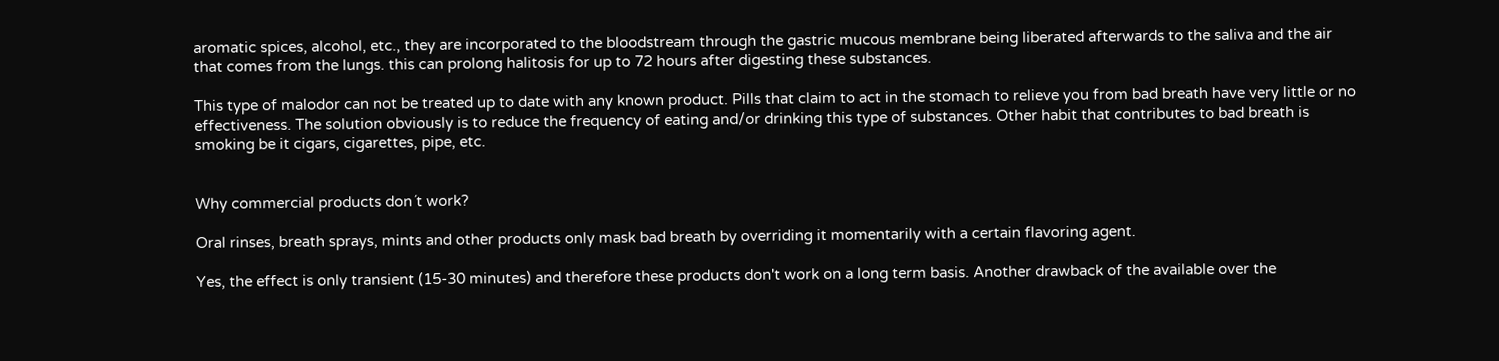aromatic spices, alcohol, etc., they are incorporated to the bloodstream through the gastric mucous membrane being liberated afterwards to the saliva and the air that comes from the lungs. this can prolong halitosis for up to 72 hours after digesting these substances.

This type of malodor can not be treated up to date with any known product. Pills that claim to act in the stomach to relieve you from bad breath have very little or no effectiveness. The solution obviously is to reduce the frequency of eating and/or drinking this type of substances. Other habit that contributes to bad breath is smoking be it cigars, cigarettes, pipe, etc.


Why commercial products don´t work?

Oral rinses, breath sprays, mints and other products only mask bad breath by overriding it momentarily with a certain flavoring agent.

Yes, the effect is only transient (15-30 minutes) and therefore these products don't work on a long term basis. Another drawback of the available over the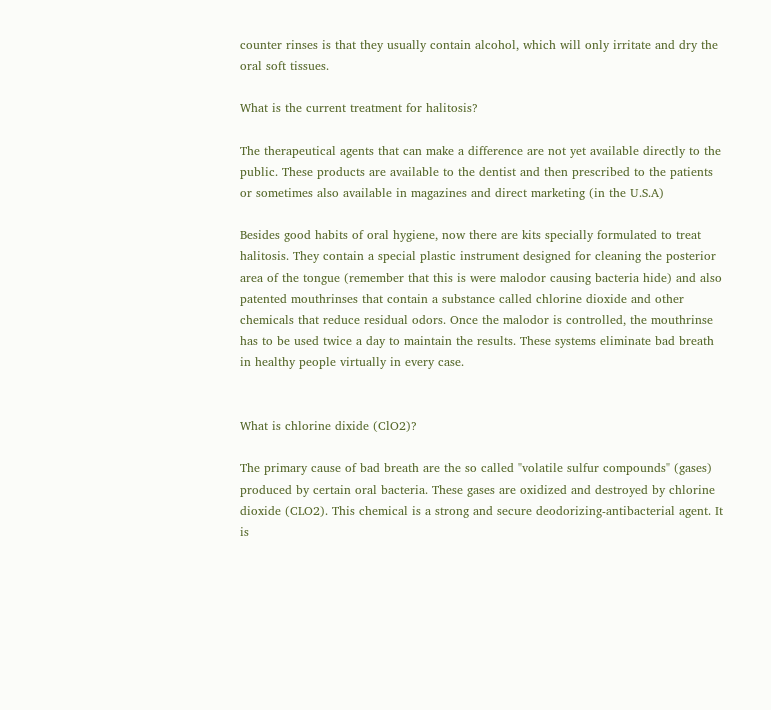counter rinses is that they usually contain alcohol, which will only irritate and dry the oral soft tissues.

What is the current treatment for halitosis?

The therapeutical agents that can make a difference are not yet available directly to the public. These products are available to the dentist and then prescribed to the patients or sometimes also available in magazines and direct marketing (in the U.S.A)

Besides good habits of oral hygiene, now there are kits specially formulated to treat halitosis. They contain a special plastic instrument designed for cleaning the posterior area of the tongue (remember that this is were malodor causing bacteria hide) and also patented mouthrinses that contain a substance called chlorine dioxide and other chemicals that reduce residual odors. Once the malodor is controlled, the mouthrinse has to be used twice a day to maintain the results. These systems eliminate bad breath in healthy people virtually in every case.


What is chlorine dixide (ClO2)?

The primary cause of bad breath are the so called "volatile sulfur compounds" (gases) produced by certain oral bacteria. These gases are oxidized and destroyed by chlorine dioxide (CLO2). This chemical is a strong and secure deodorizing-antibacterial agent. It is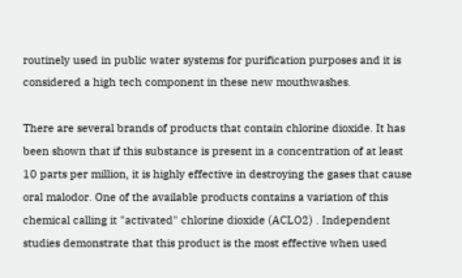routinely used in public water systems for purification purposes and it is considered a high tech component in these new mouthwashes.

There are several brands of products that contain chlorine dioxide. It has been shown that if this substance is present in a concentration of at least 10 parts per million, it is highly effective in destroying the gases that cause oral malodor. One of the available products contains a variation of this chemical calling it "activated" chlorine dioxide (ACLO2) . Independent studies demonstrate that this product is the most effective when used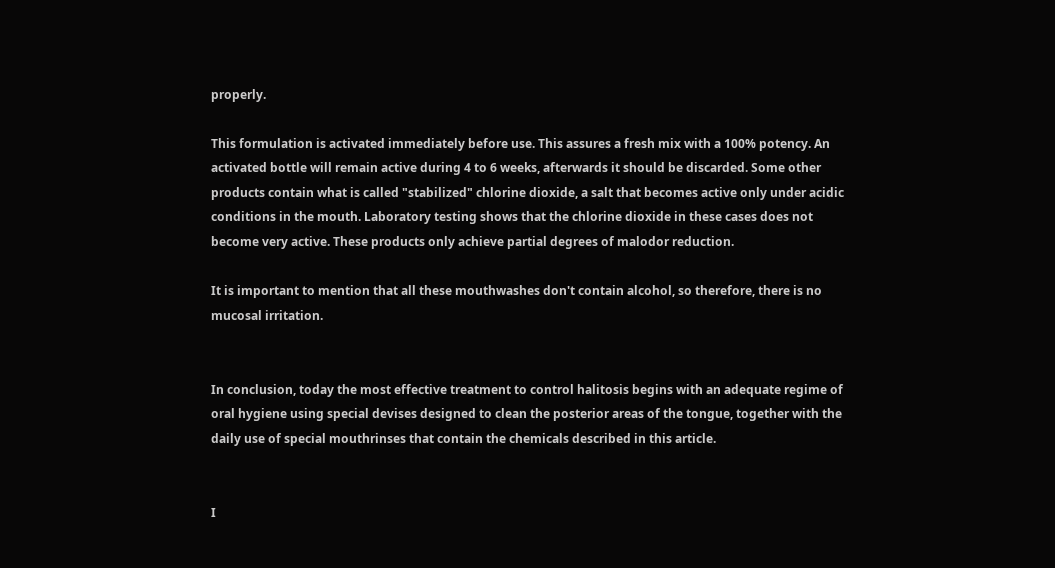properly.

This formulation is activated immediately before use. This assures a fresh mix with a 100% potency. An activated bottle will remain active during 4 to 6 weeks, afterwards it should be discarded. Some other products contain what is called "stabilized" chlorine dioxide, a salt that becomes active only under acidic conditions in the mouth. Laboratory testing shows that the chlorine dioxide in these cases does not become very active. These products only achieve partial degrees of malodor reduction.

It is important to mention that all these mouthwashes don't contain alcohol, so therefore, there is no mucosal irritation.


In conclusion, today the most effective treatment to control halitosis begins with an adequate regime of oral hygiene using special devises designed to clean the posterior areas of the tongue, together with the daily use of special mouthrinses that contain the chemicals described in this article.


I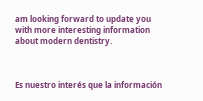am looking forward to update you with more interesting information about modern dentistry.



Es nuestro interés que la información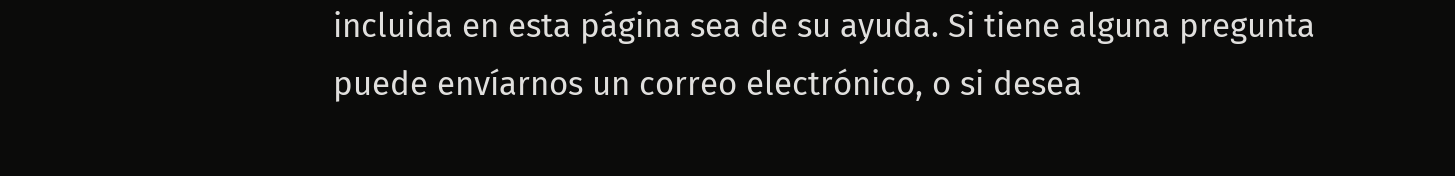incluida en esta página sea de su ayuda. Si tiene alguna pregunta puede envíarnos un correo electrónico, o si desea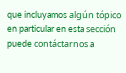que incluyamos algún tópico en particular en esta sección puede contáctarnos a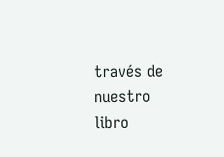través de nuestro libro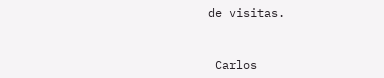de visitas.



 Carlos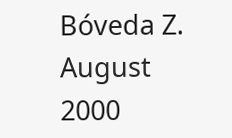Bóveda Z. August 2000